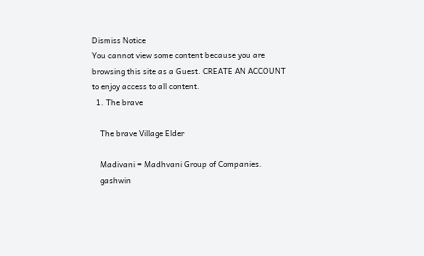Dismiss Notice
You cannot view some content because you are browsing this site as a Guest. CREATE AN ACCOUNT to enjoy access to all content.
  1. The brave

    The brave Village Elder

    Madivani = Madhvani Group of Companies.
    gashwin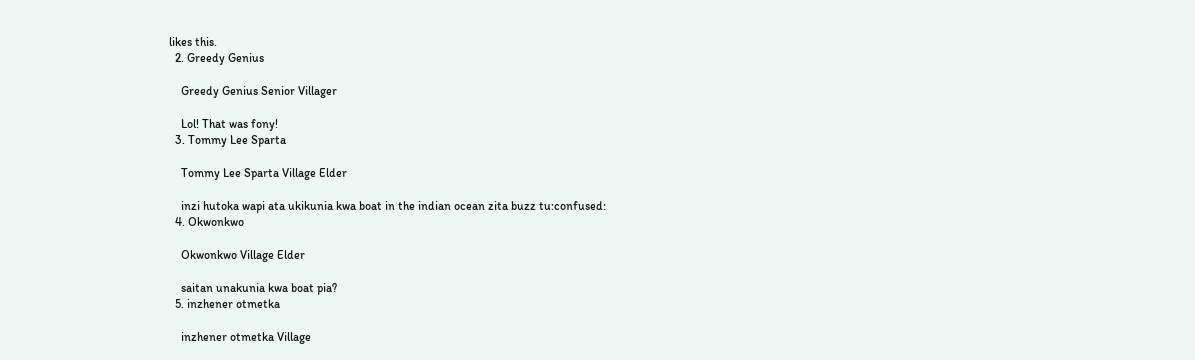likes this.
  2. Greedy Genius

    Greedy Genius Senior Villager

    Lol! That was fony!
  3. Tommy Lee Sparta

    Tommy Lee Sparta Village Elder

    inzi hutoka wapi ata ukikunia kwa boat in the indian ocean zita buzz tu:confused:
  4. Okwonkwo

    Okwonkwo Village Elder

    saitan unakunia kwa boat pia?
  5. inzhener otmetka

    inzhener otmetka Village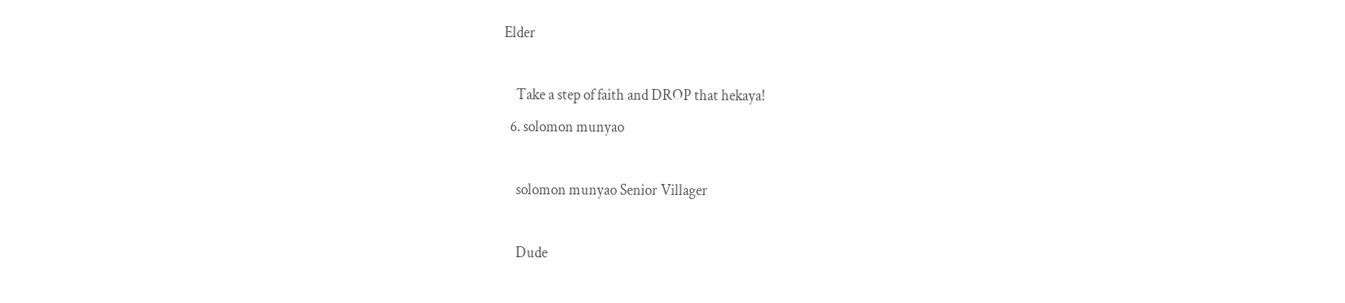Elder

    Take a step of faith and DROP that hekaya!
  6. solomon munyao

    solomon munyao Senior Villager

    Dude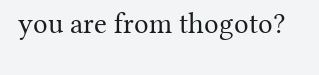you are from thogoto?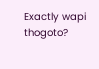Exactly wapi thogoto?